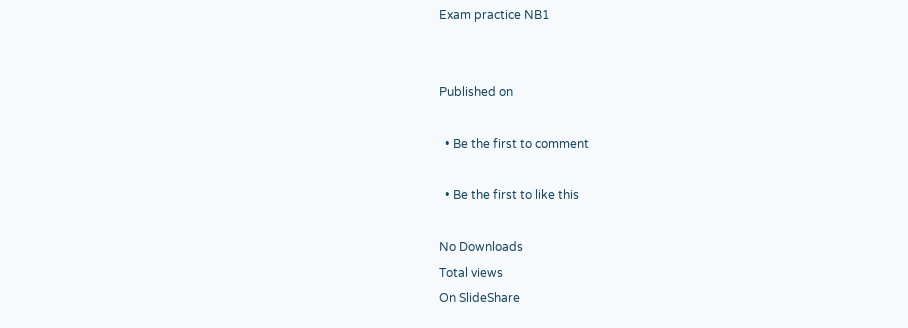Exam practice NB1


Published on

  • Be the first to comment

  • Be the first to like this

No Downloads
Total views
On SlideShare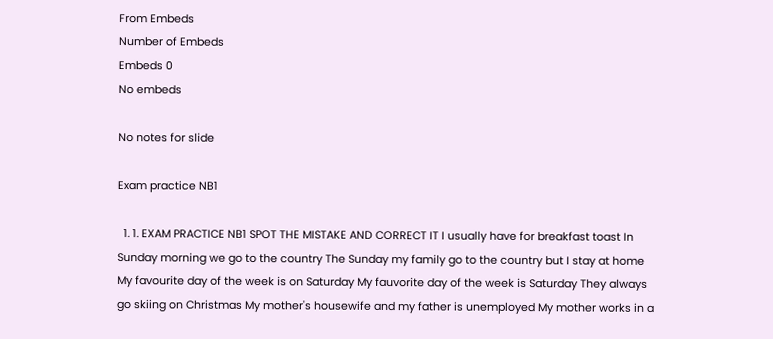From Embeds
Number of Embeds
Embeds 0
No embeds

No notes for slide

Exam practice NB1

  1. 1. EXAM PRACTICE NB1 SPOT THE MISTAKE AND CORRECT IT I usually have for breakfast toast In Sunday morning we go to the country The Sunday my family go to the country but I stay at home My favourite day of the week is on Saturday My fauvorite day of the week is Saturday They always go skiing on Christmas My mother's housewife and my father is unemployed My mother works in a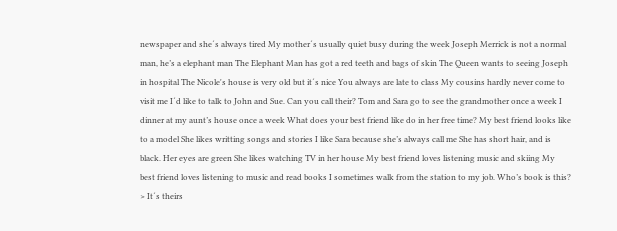newspaper and she´s always tired My mother´s usually quiet busy during the week Joseph Merrick is not a normal man, he’s a elephant man The Elephant Man has got a red teeth and bags of skin The Queen wants to seeing Joseph in hospital The Nicole's house is very old but it´s nice You always are late to class My cousins hardly never come to visit me I´d like to talk to John and Sue. Can you call their? Tom and Sara go to see the grandmother once a week I dinner at my aunt’s house once a week What does your best friend like do in her free time? My best friend looks like to a model She likes writting songs and stories I like Sara because she’s always call me She has short hair, and is black. Her eyes are green She likes watching TV in her house My best friend loves listening music and skiing My best friend loves listening to music and read books I sometimes walk from the station to my job. Who’s book is this? > It´s theirs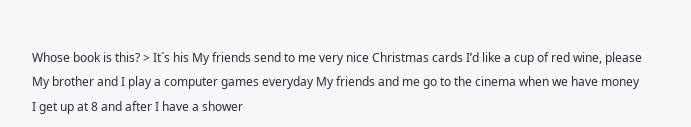Whose book is this? > It´s his My friends send to me very nice Christmas cards I’d like a cup of red wine, please My brother and I play a computer games everyday My friends and me go to the cinema when we have money I get up at 8 and after I have a shower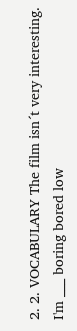2. 2. VOCABULARY The film isn´t very interesting. I'm ___ boring bored low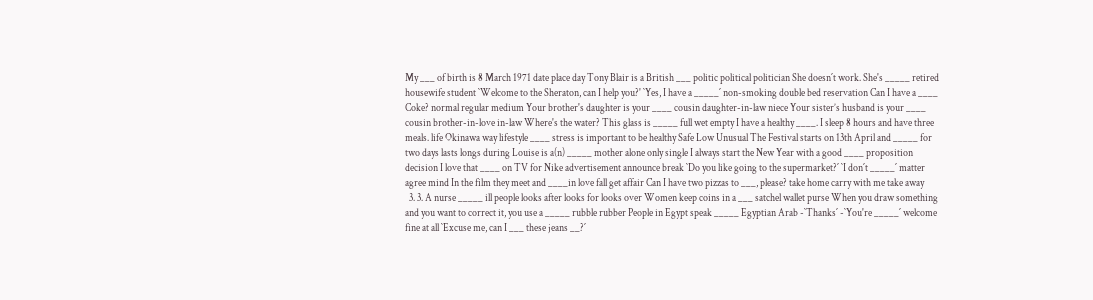My ___ of birth is 8 March 1971 date place day Tony Blair is a British ___ politic political politician She doesn´t work. She's _____ retired housewife student `Welcome to the Sheraton, can I help you?' `Yes, I have a _____´ non-smoking double bed reservation Can I have a ____ Coke? normal regular medium Your brother's daughter is your ____ cousin daughter-in-law niece Your sister’s husband is your ____ cousin brother-in-love in-law Where's the water? This glass is _____ full wet empty I have a healthy ____. I sleep 8 hours and have three meals. life Okinawa way lifestyle ____ stress is important to be healthy Safe Low Unusual The Festival starts on 13th April and _____ for two days lasts longs during Louise is a(n) _____ mother alone only single I always start the New Year with a good ____ proposition decision I love that ____ on TV for Nike advertisement announce break `Do you like going to the supermarket?´ `I don´t _____´ matter agree mind In the film they meet and ____in love fall get affair Can I have two pizzas to ___, please? take home carry with me take away
  3. 3. A nurse _____ ill people looks after looks for looks over Women keep coins in a ___ satchel wallet purse When you draw something and you want to correct it, you use a _____ rubble rubber People in Egypt speak _____ Egyptian Arab -`Thanks´ -`You're _____´ welcome fine at all `Excuse me, can I ___ these jeans __?´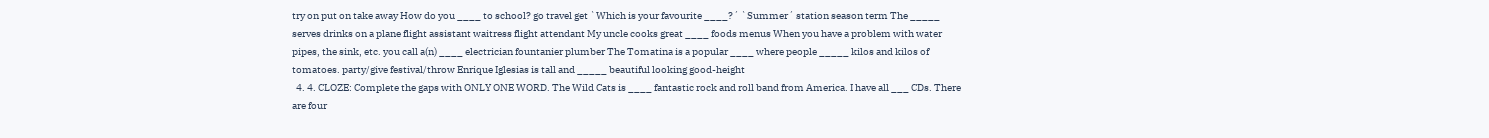try on put on take away How do you ____ to school? go travel get `Which is your favourite ____?´ `Summer´ station season term The _____ serves drinks on a plane flight assistant waitress flight attendant My uncle cooks great ____ foods menus When you have a problem with water pipes, the sink, etc. you call a(n) ____ electrician fountanier plumber The Tomatina is a popular ____ where people _____ kilos and kilos of tomatoes. party/give festival/throw Enrique Iglesias is tall and _____ beautiful looking good-height
  4. 4. CLOZE: Complete the gaps with ONLY ONE WORD. The Wild Cats is ____ fantastic rock and roll band from America. I have all ___ CDs. There are four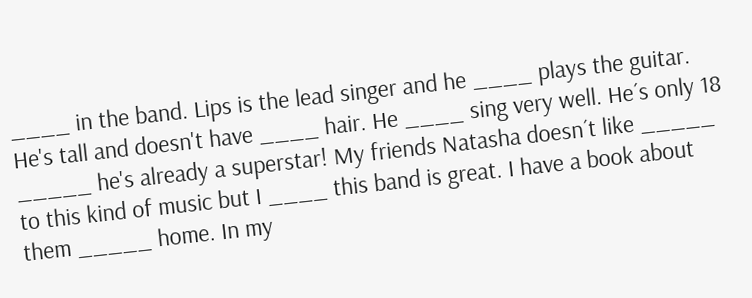____ in the band. Lips is the lead singer and he ____ plays the guitar. He's tall and doesn't have ____ hair. He ____ sing very well. He´s only 18 _____ he's already a superstar! My friends Natasha doesn´t like _____ to this kind of music but I ____ this band is great. I have a book about them _____ home. In my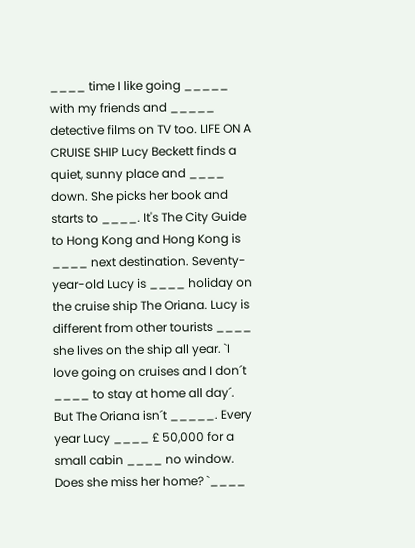____ time I like going _____ with my friends and _____ detective films on TV too. LIFE ON A CRUISE SHIP Lucy Beckett finds a quiet, sunny place and ____ down. She picks her book and starts to ____. It's The City Guide to Hong Kong and Hong Kong is ____ next destination. Seventy-year-old Lucy is ____ holiday on the cruise ship The Oriana. Lucy is different from other tourists ____ she lives on the ship all year. `I love going on cruises and I don´t ____ to stay at home all day´. But The Oriana isn´t _____. Every year Lucy ____ £ 50,000 for a small cabin ____ no window. Does she miss her home? `____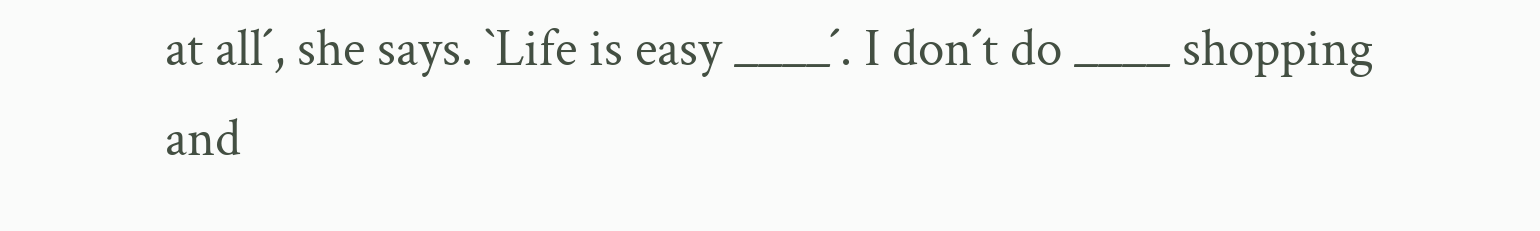at all´, she says. `Life is easy ____´. I don´t do ____ shopping and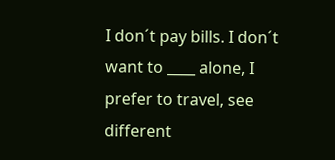I don´t pay bills. I don´t want to ____ alone, I prefer to travel, see different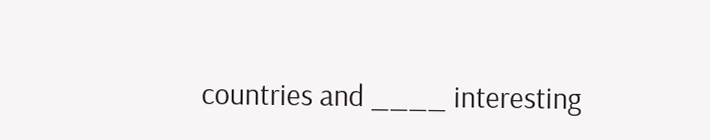countries and ____ interesting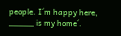people. I´m happy here, _____ is my home´.